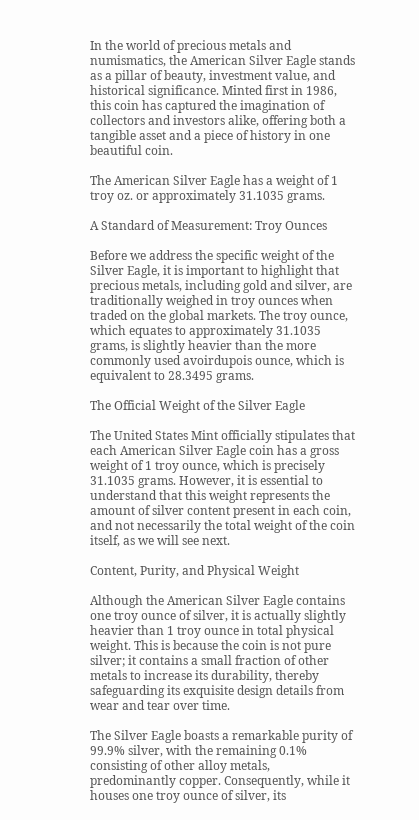In the world of precious metals and numismatics, the American Silver Eagle stands as a pillar of beauty, investment value, and historical significance. Minted first in 1986, this coin has captured the imagination of collectors and investors alike, offering both a tangible asset and a piece of history in one beautiful coin.

The American Silver Eagle has a weight of 1 troy oz. or approximately 31.1035 grams.

A Standard of Measurement: Troy Ounces

Before we address the specific weight of the Silver Eagle, it is important to highlight that precious metals, including gold and silver, are traditionally weighed in troy ounces when traded on the global markets. The troy ounce, which equates to approximately 31.1035 grams, is slightly heavier than the more commonly used avoirdupois ounce, which is equivalent to 28.3495 grams.

The Official Weight of the Silver Eagle

The United States Mint officially stipulates that each American Silver Eagle coin has a gross weight of 1 troy ounce, which is precisely 31.1035 grams. However, it is essential to understand that this weight represents the amount of silver content present in each coin, and not necessarily the total weight of the coin itself, as we will see next.

Content, Purity, and Physical Weight

Although the American Silver Eagle contains one troy ounce of silver, it is actually slightly heavier than 1 troy ounce in total physical weight. This is because the coin is not pure silver; it contains a small fraction of other metals to increase its durability, thereby safeguarding its exquisite design details from wear and tear over time.

The Silver Eagle boasts a remarkable purity of 99.9% silver, with the remaining 0.1% consisting of other alloy metals, predominantly copper. Consequently, while it houses one troy ounce of silver, its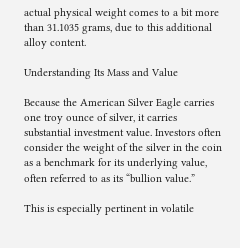actual physical weight comes to a bit more than 31.1035 grams, due to this additional alloy content.

Understanding Its Mass and Value

Because the American Silver Eagle carries one troy ounce of silver, it carries substantial investment value. Investors often consider the weight of the silver in the coin as a benchmark for its underlying value, often referred to as its “bullion value.”

This is especially pertinent in volatile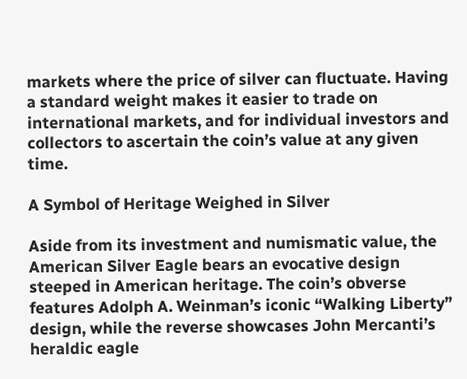markets where the price of silver can fluctuate. Having a standard weight makes it easier to trade on international markets, and for individual investors and collectors to ascertain the coin’s value at any given time.

A Symbol of Heritage Weighed in Silver

Aside from its investment and numismatic value, the American Silver Eagle bears an evocative design steeped in American heritage. The coin’s obverse features Adolph A. Weinman’s iconic “Walking Liberty” design, while the reverse showcases John Mercanti’s heraldic eagle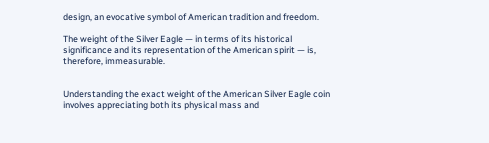design, an evocative symbol of American tradition and freedom.

The weight of the Silver Eagle — in terms of its historical significance and its representation of the American spirit — is, therefore, immeasurable.


Understanding the exact weight of the American Silver Eagle coin involves appreciating both its physical mass and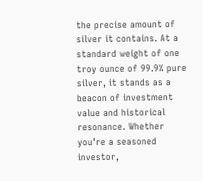the precise amount of silver it contains. At a standard weight of one troy ounce of 99.9% pure silver, it stands as a beacon of investment value and historical resonance. Whether you’re a seasoned investor,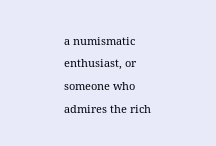a numismatic enthusiast, or someone who admires the rich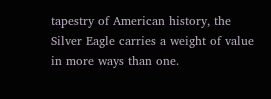tapestry of American history, the Silver Eagle carries a weight of value in more ways than one.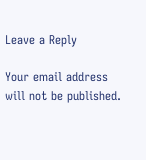Leave a Reply

Your email address will not be published.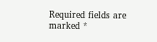Required fields are marked *